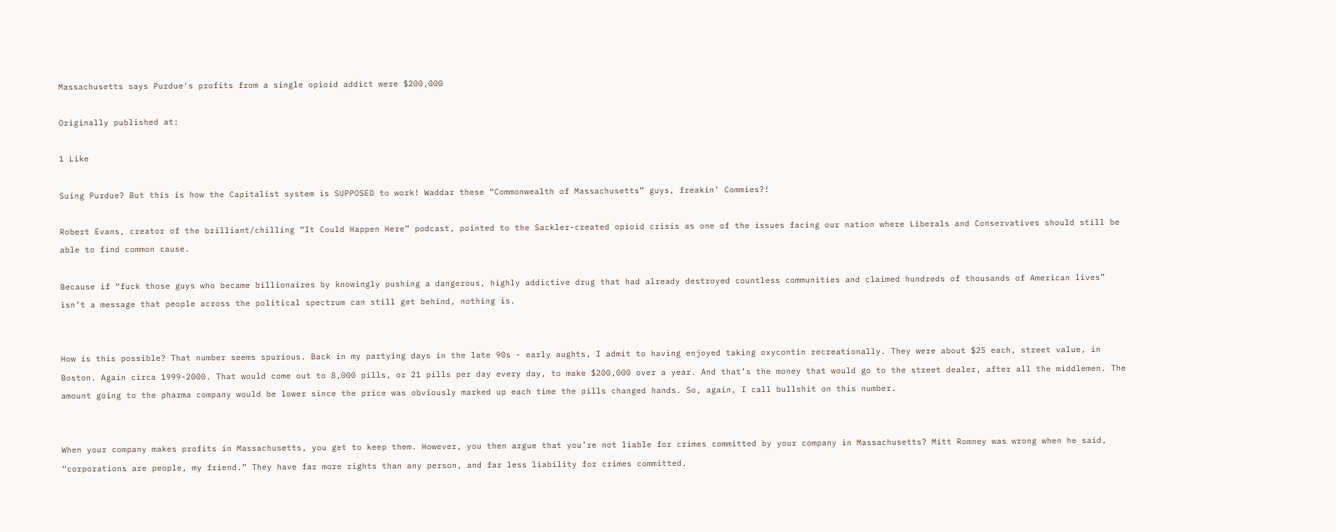Massachusetts says Purdue's profits from a single opioid addict were $200,000

Originally published at:

1 Like

Suing Purdue? But this is how the Capitalist system is SUPPOSED to work! Waddar these “Commonwealth of Massachusetts” guys, freakin’ Commies?!

Robert Evans, creator of the brilliant/chilling “It Could Happen Here” podcast, pointed to the Sackler-created opioid crisis as one of the issues facing our nation where Liberals and Conservatives should still be able to find common cause.

Because if “fuck those guys who became billionaires by knowingly pushing a dangerous, highly addictive drug that had already destroyed countless communities and claimed hundreds of thousands of American lives” isn’t a message that people across the political spectrum can still get behind, nothing is.


How is this possible? That number seems spurious. Back in my partying days in the late 90s - early aughts, I admit to having enjoyed taking oxycontin recreationally. They were about $25 each, street value, in Boston. Again circa 1999-2000. That would come out to 8,000 pills, or 21 pills per day every day, to make $200,000 over a year. And that’s the money that would go to the street dealer, after all the middlemen. The amount going to the pharma company would be lower since the price was obviously marked up each time the pills changed hands. So, again, I call bullshit on this number.


When your company makes profits in Massachusetts, you get to keep them. However, you then argue that you’re not liable for crimes committed by your company in Massachusetts? Mitt Romney was wrong when he said, “corporations are people, my friend.” They have far more rights than any person, and far less liability for crimes committed.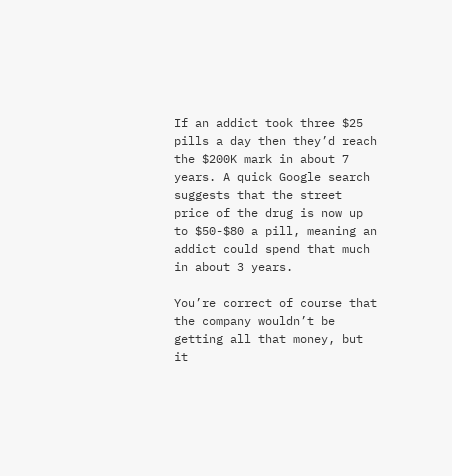If an addict took three $25 pills a day then they’d reach the $200K mark in about 7 years. A quick Google search suggests that the street price of the drug is now up to $50-$80 a pill, meaning an addict could spend that much in about 3 years.

You’re correct of course that the company wouldn’t be getting all that money, but it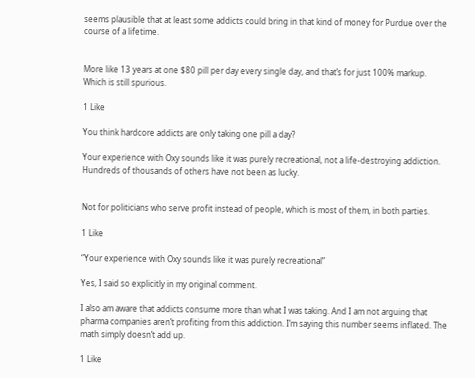seems plausible that at least some addicts could bring in that kind of money for Purdue over the course of a lifetime.


More like 13 years at one $80 pill per day every single day, and that’s for just 100% markup. Which is still spurious.

1 Like

You think hardcore addicts are only taking one pill a day?

Your experience with Oxy sounds like it was purely recreational, not a life-destroying addiction. Hundreds of thousands of others have not been as lucky.


Not for politicians who serve profit instead of people, which is most of them, in both parties.

1 Like

“Your experience with Oxy sounds like it was purely recreational”

Yes, I said so explicitly in my original comment.

I also am aware that addicts consume more than what I was taking. And I am not arguing that pharma companies aren’t profiting from this addiction. I’m saying this number seems inflated. The math simply doesn’t add up.

1 Like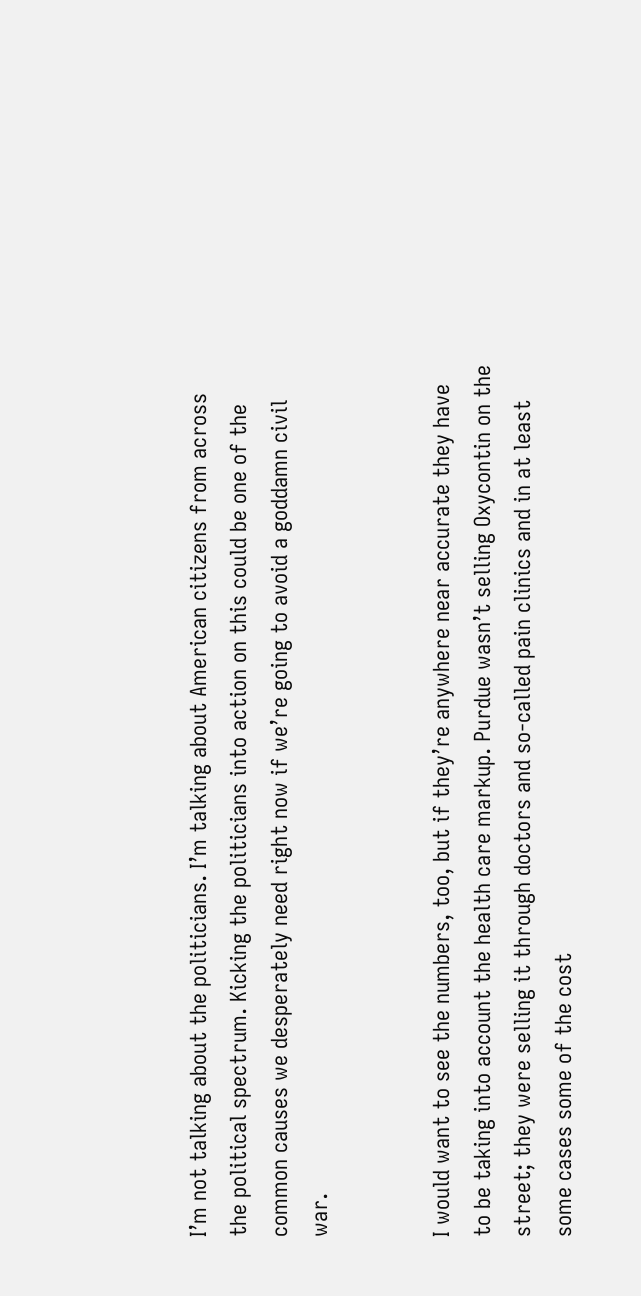I’m not talking about the politicians. I’m talking about American citizens from across the political spectrum. Kicking the politicians into action on this could be one of the common causes we desperately need right now if we’re going to avoid a goddamn civil war.


I would want to see the numbers, too, but if they’re anywhere near accurate they have to be taking into account the health care markup. Purdue wasn’t selling Oxycontin on the street; they were selling it through doctors and so-called pain clinics and in at least some cases some of the cost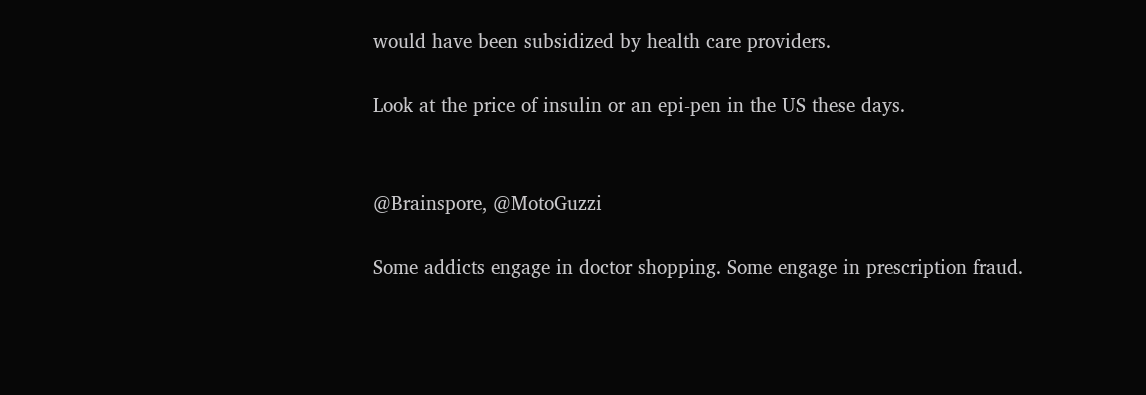would have been subsidized by health care providers.

Look at the price of insulin or an epi-pen in the US these days.


@Brainspore, @MotoGuzzi

Some addicts engage in doctor shopping. Some engage in prescription fraud.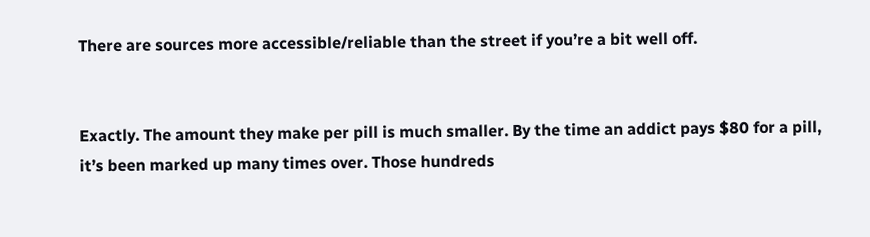There are sources more accessible/reliable than the street if you’re a bit well off.


Exactly. The amount they make per pill is much smaller. By the time an addict pays $80 for a pill, it’s been marked up many times over. Those hundreds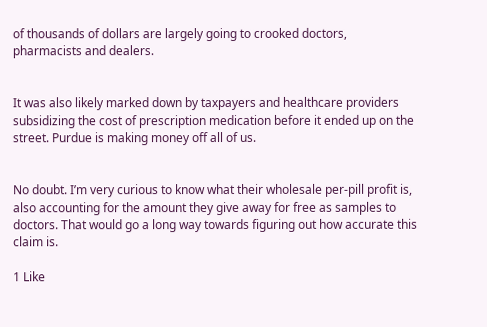of thousands of dollars are largely going to crooked doctors, pharmacists and dealers.


It was also likely marked down by taxpayers and healthcare providers subsidizing the cost of prescription medication before it ended up on the street. Purdue is making money off all of us.


No doubt. I’m very curious to know what their wholesale per-pill profit is, also accounting for the amount they give away for free as samples to doctors. That would go a long way towards figuring out how accurate this claim is.

1 Like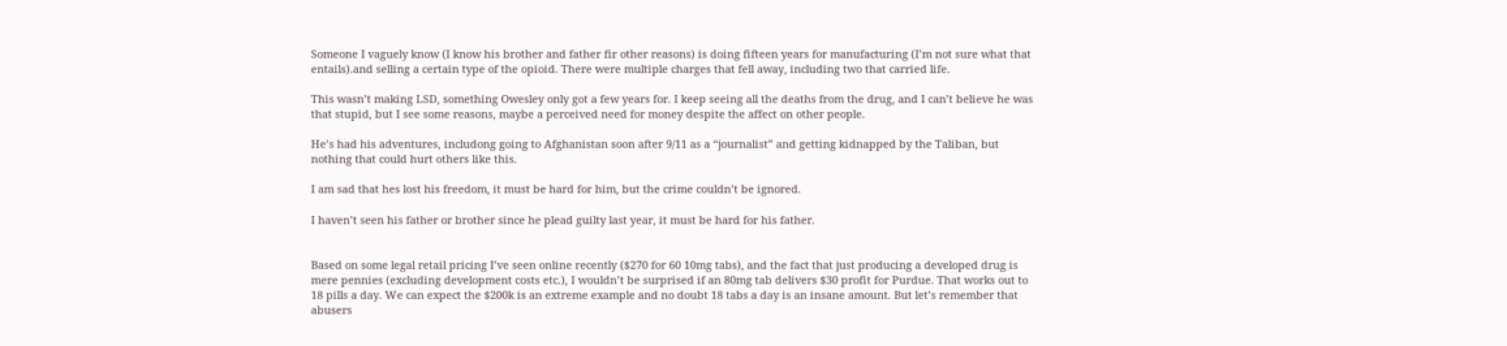Someone I vaguely know (I know his brother and father fir other reasons) is doing fifteen years for manufacturing (I’m not sure what that entails).and selling a certain type of the opioid. There were multiple charges that fell away, including two that carried life.

This wasn’t making LSD, something Owesley only got a few years for. I keep seeing all the deaths from the drug, and I can’t believe he was that stupid, but I see some reasons, maybe a perceived need for money despite the affect on other people.

He’s had his adventures, includong going to Afghanistan soon after 9/11 as a “journalist” and getting kidnapped by the Taliban, but nothing that could hurt others like this.

I am sad that hes lost his freedom, it must be hard for him, but the crime couldn’t be ignored.

I haven’t seen his father or brother since he plead guilty last year, it must be hard for his father.


Based on some legal retail pricing I’ve seen online recently ($270 for 60 10mg tabs), and the fact that just producing a developed drug is mere pennies (excluding development costs etc.), I wouldn’t be surprised if an 80mg tab delivers $30 profit for Purdue. That works out to 18 pills a day. We can expect the $200k is an extreme example and no doubt 18 tabs a day is an insane amount. But let’s remember that abusers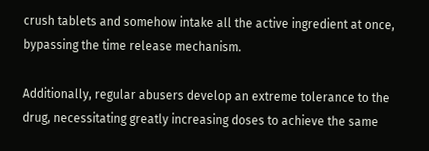crush tablets and somehow intake all the active ingredient at once, bypassing the time release mechanism.

Additionally, regular abusers develop an extreme tolerance to the drug, necessitating greatly increasing doses to achieve the same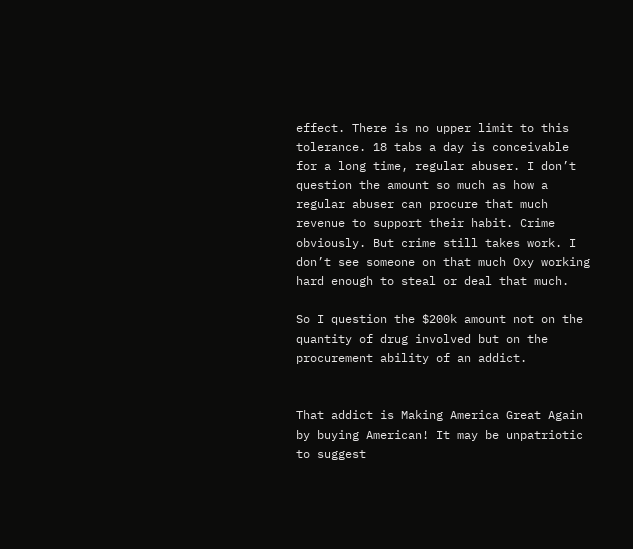effect. There is no upper limit to this tolerance. 18 tabs a day is conceivable for a long time, regular abuser. I don’t question the amount so much as how a regular abuser can procure that much revenue to support their habit. Crime obviously. But crime still takes work. I don’t see someone on that much Oxy working hard enough to steal or deal that much.

So I question the $200k amount not on the quantity of drug involved but on the procurement ability of an addict.


That addict is Making America Great Again by buying American! It may be unpatriotic to suggest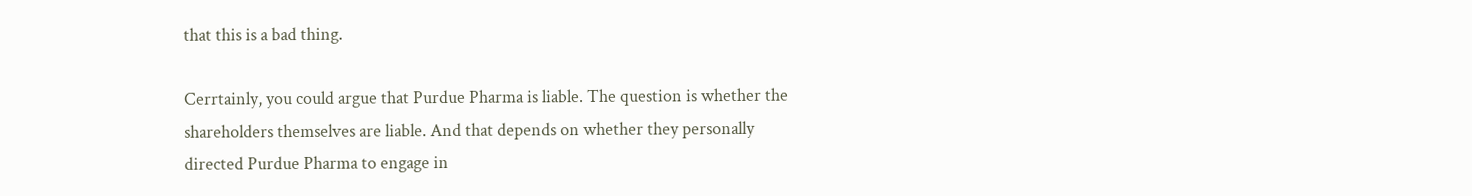that this is a bad thing.

Cerrtainly, you could argue that Purdue Pharma is liable. The question is whether the shareholders themselves are liable. And that depends on whether they personally directed Purdue Pharma to engage in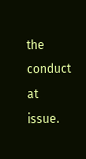the conduct at issue.